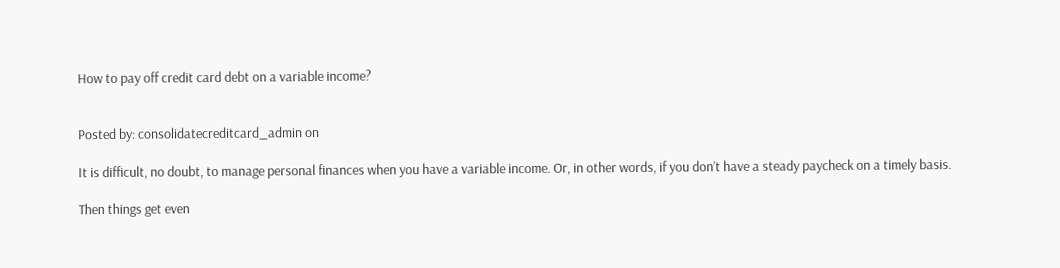How to pay off credit card debt on a variable income?


Posted by: consolidatecreditcard_admin on

It is difficult, no doubt, to manage personal finances when you have a variable income. Or, in other words, if you don’t have a steady paycheck on a timely basis.

Then things get even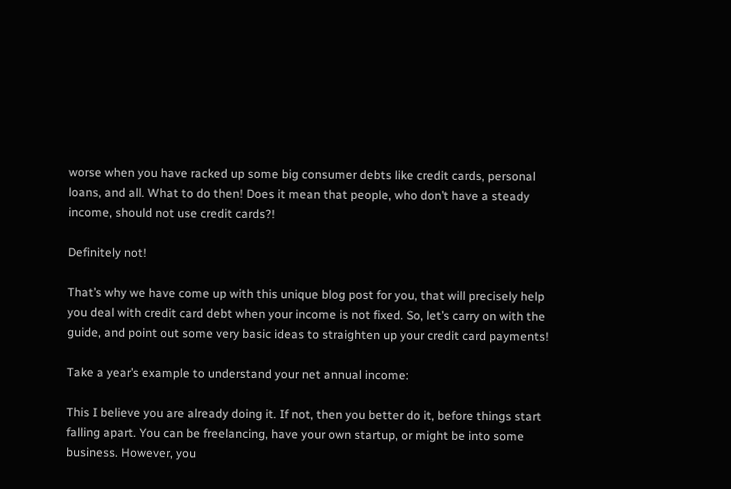worse when you have racked up some big consumer debts like credit cards, personal loans, and all. What to do then! Does it mean that people, who don’t have a steady income, should not use credit cards?!

Definitely not!

That’s why we have come up with this unique blog post for you, that will precisely help you deal with credit card debt when your income is not fixed. So, let’s carry on with the guide, and point out some very basic ideas to straighten up your credit card payments!

Take a year’s example to understand your net annual income:

This I believe you are already doing it. If not, then you better do it, before things start falling apart. You can be freelancing, have your own startup, or might be into some business. However, you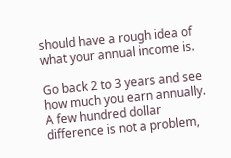should have a rough idea of what your annual income is.

Go back 2 to 3 years and see how much you earn annually. A few hundred dollar difference is not a problem,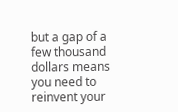but a gap of a few thousand dollars means you need to reinvent your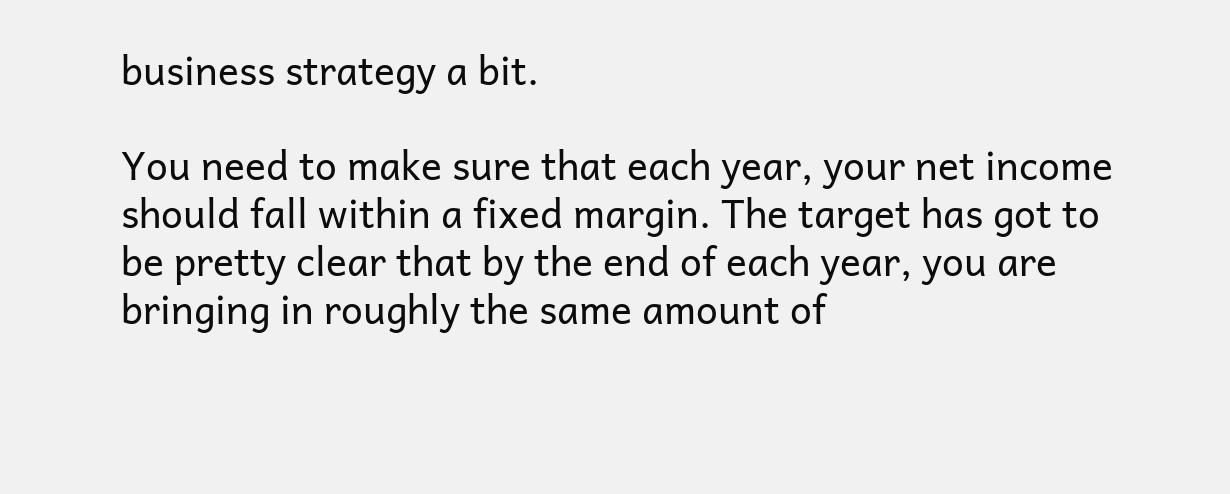business strategy a bit.

You need to make sure that each year, your net income should fall within a fixed margin. The target has got to be pretty clear that by the end of each year, you are bringing in roughly the same amount of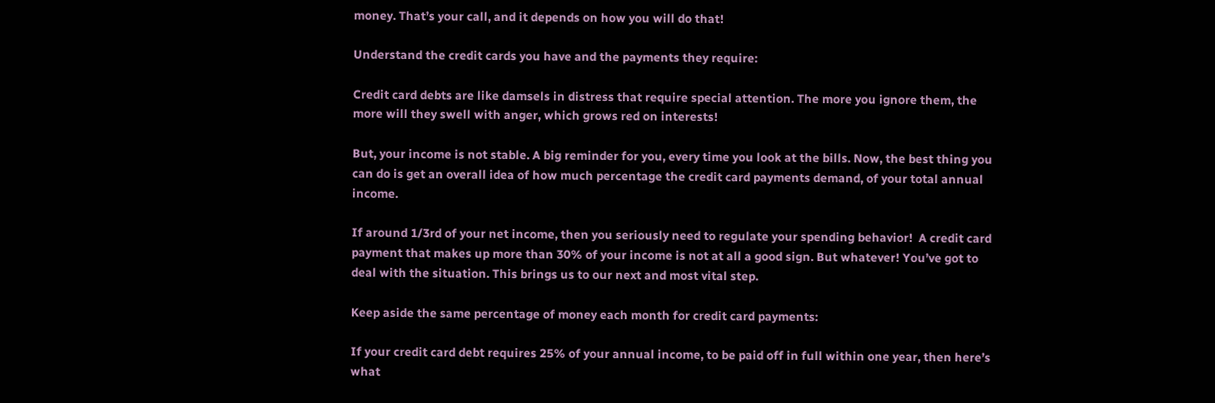money. That’s your call, and it depends on how you will do that!

Understand the credit cards you have and the payments they require:

Credit card debts are like damsels in distress that require special attention. The more you ignore them, the more will they swell with anger, which grows red on interests!

But, your income is not stable. A big reminder for you, every time you look at the bills. Now, the best thing you can do is get an overall idea of how much percentage the credit card payments demand, of your total annual income.

If around 1/3rd of your net income, then you seriously need to regulate your spending behavior!  A credit card payment that makes up more than 30% of your income is not at all a good sign. But whatever! You’ve got to deal with the situation. This brings us to our next and most vital step.

Keep aside the same percentage of money each month for credit card payments:

If your credit card debt requires 25% of your annual income, to be paid off in full within one year, then here’s what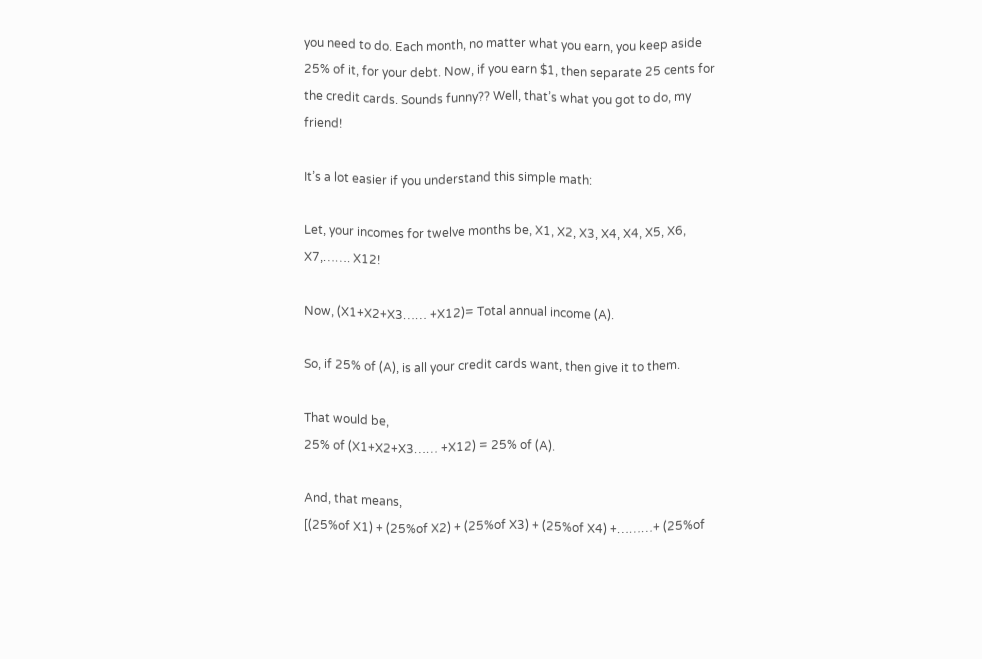you need to do. Each month, no matter what you earn, you keep aside 25% of it, for your debt. Now, if you earn $1, then separate 25 cents for the credit cards. Sounds funny?? Well, that’s what you got to do, my friend!

It’s a lot easier if you understand this simple math:

Let, your incomes for twelve months be, X1, X2, X3, X4, X4, X5, X6, X7,……. X12!

Now, (X1+X2+X3…… +X12)= Total annual income (A).

So, if 25% of (A), is all your credit cards want, then give it to them.

That would be,
25% of (X1+X2+X3…… +X12) = 25% of (A).

And, that means,
[(25%of X1) + (25%of X2) + (25%of X3) + (25%of X4) +………+ (25%of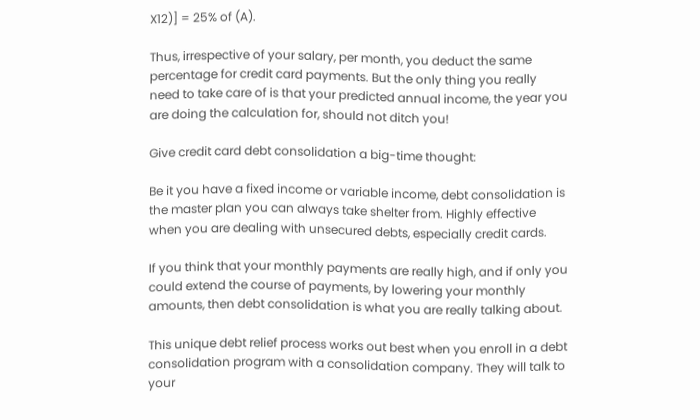X12)] = 25% of (A).

Thus, irrespective of your salary, per month, you deduct the same percentage for credit card payments. But the only thing you really need to take care of is that your predicted annual income, the year you are doing the calculation for, should not ditch you!

Give credit card debt consolidation a big-time thought:

Be it you have a fixed income or variable income, debt consolidation is the master plan you can always take shelter from. Highly effective when you are dealing with unsecured debts, especially credit cards.

If you think that your monthly payments are really high, and if only you could extend the course of payments, by lowering your monthly amounts, then debt consolidation is what you are really talking about.

This unique debt relief process works out best when you enroll in a debt consolidation program with a consolidation company. They will talk to your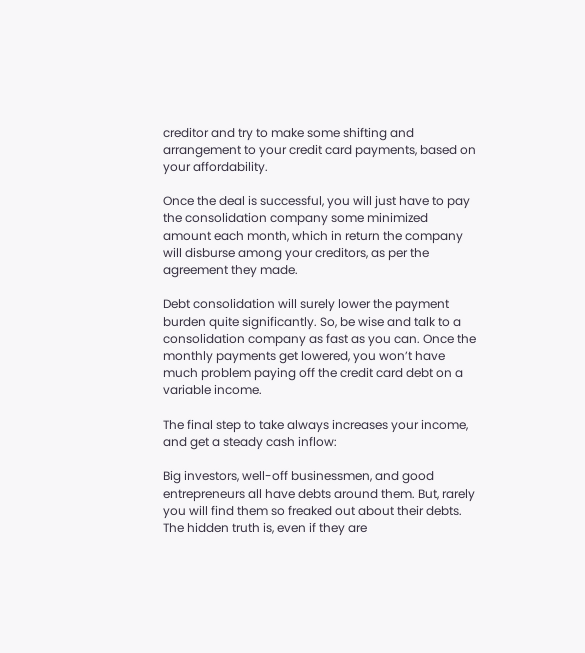creditor and try to make some shifting and arrangement to your credit card payments, based on your affordability.

Once the deal is successful, you will just have to pay the consolidation company some minimized amount each month, which in return the company will disburse among your creditors, as per the agreement they made.

Debt consolidation will surely lower the payment burden quite significantly. So, be wise and talk to a consolidation company as fast as you can. Once the monthly payments get lowered, you won’t have much problem paying off the credit card debt on a variable income.

The final step to take always increases your income, and get a steady cash inflow:

Big investors, well-off businessmen, and good entrepreneurs all have debts around them. But, rarely you will find them so freaked out about their debts. The hidden truth is, even if they are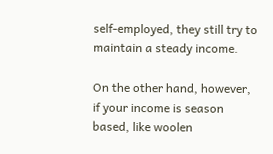self-employed, they still try to maintain a steady income.

On the other hand, however, if your income is season based, like woolen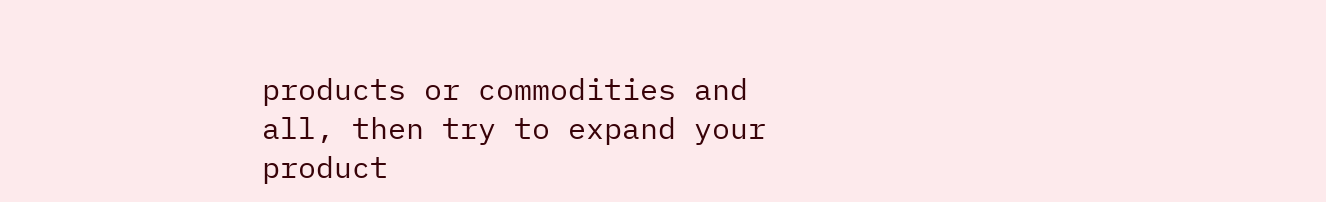products or commodities and all, then try to expand your product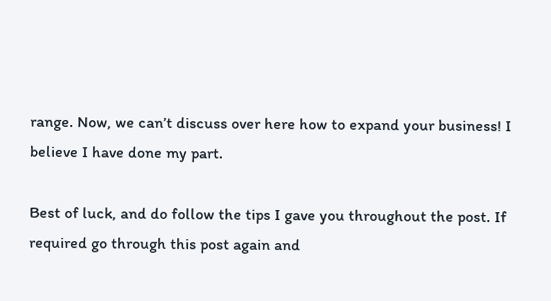range. Now, we can’t discuss over here how to expand your business! I believe I have done my part.

Best of luck, and do follow the tips I gave you throughout the post. If required go through this post again and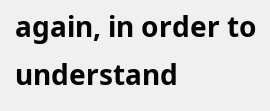again, in order to understand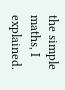the simple maths, I explained.